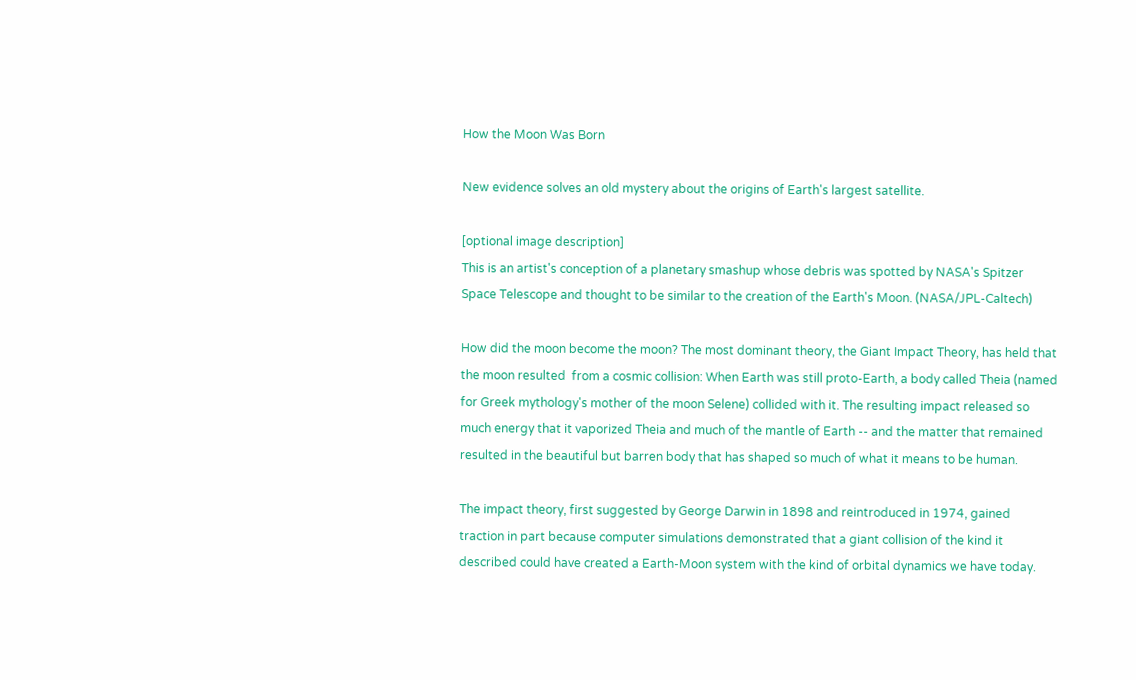How the Moon Was Born

New evidence solves an old mystery about the origins of Earth's largest satellite.

[optional image description]
This is an artist's conception of a planetary smashup whose debris was spotted by NASA's Spitzer Space Telescope and thought to be similar to the creation of the Earth's Moon. (NASA/JPL-Caltech)

How did the moon become the moon? The most dominant theory, the Giant Impact Theory, has held that the moon resulted  from a cosmic collision: When Earth was still proto-Earth, a body called Theia (named for Greek mythology's mother of the moon Selene) collided with it. The resulting impact released so much energy that it vaporized Theia and much of the mantle of Earth -- and the matter that remained resulted in the beautiful but barren body that has shaped so much of what it means to be human.

The impact theory, first suggested by George Darwin in 1898 and reintroduced in 1974, gained traction in part because computer simulations demonstrated that a giant collision of the kind it described could have created a Earth-Moon system with the kind of orbital dynamics we have today.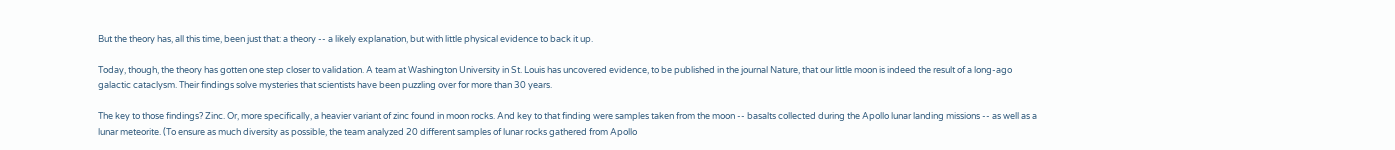But the theory has, all this time, been just that: a theory -- a likely explanation, but with little physical evidence to back it up.

Today, though, the theory has gotten one step closer to validation. A team at Washington University in St. Louis has uncovered evidence, to be published in the journal Nature, that our little moon is indeed the result of a long-ago galactic cataclysm. Their findings solve mysteries that scientists have been puzzling over for more than 30 years.

The key to those findings? Zinc. Or, more specifically, a heavier variant of zinc found in moon rocks. And key to that finding were samples taken from the moon -- basalts collected during the Apollo lunar landing missions -- as well as a lunar meteorite. (To ensure as much diversity as possible, the team analyzed 20 different samples of lunar rocks gathered from Apollo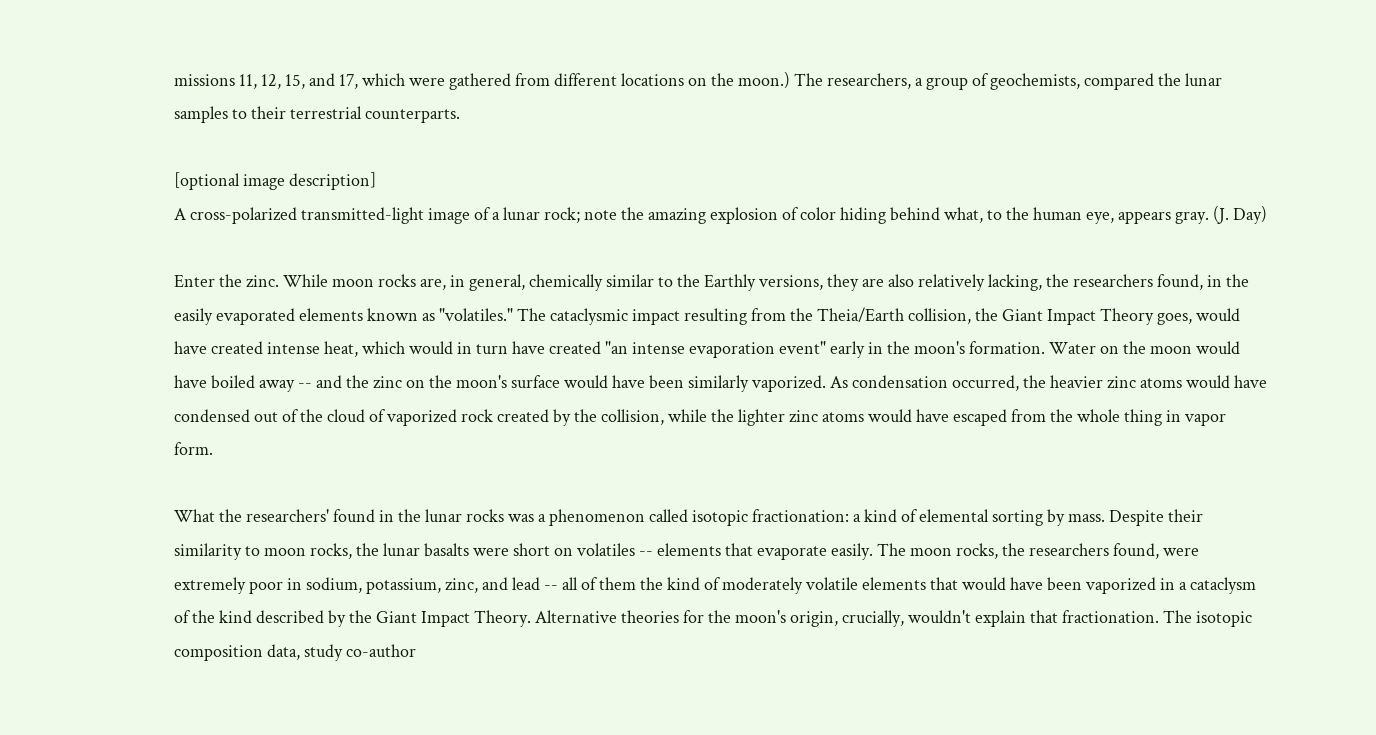missions 11, 12, 15, and 17, which were gathered from different locations on the moon.) The researchers, a group of geochemists, compared the lunar samples to their terrestrial counterparts.

[optional image description]
A cross-polarized transmitted-light image of a lunar rock; note the amazing explosion of color hiding behind what, to the human eye, appears gray. (J. Day)

Enter the zinc. While moon rocks are, in general, chemically similar to the Earthly versions, they are also relatively lacking, the researchers found, in the easily evaporated elements known as "volatiles." The cataclysmic impact resulting from the Theia/Earth collision, the Giant Impact Theory goes, would have created intense heat, which would in turn have created "an intense evaporation event" early in the moon's formation. Water on the moon would have boiled away -- and the zinc on the moon's surface would have been similarly vaporized. As condensation occurred, the heavier zinc atoms would have condensed out of the cloud of vaporized rock created by the collision, while the lighter zinc atoms would have escaped from the whole thing in vapor form.

What the researchers' found in the lunar rocks was a phenomenon called isotopic fractionation: a kind of elemental sorting by mass. Despite their similarity to moon rocks, the lunar basalts were short on volatiles -- elements that evaporate easily. The moon rocks, the researchers found, were extremely poor in sodium, potassium, zinc, and lead -- all of them the kind of moderately volatile elements that would have been vaporized in a cataclysm of the kind described by the Giant Impact Theory. Alternative theories for the moon's origin, crucially, wouldn't explain that fractionation. The isotopic composition data, study co-author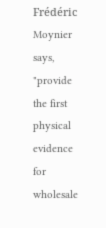Frédéric Moynier says, "provide the first physical evidence for wholesale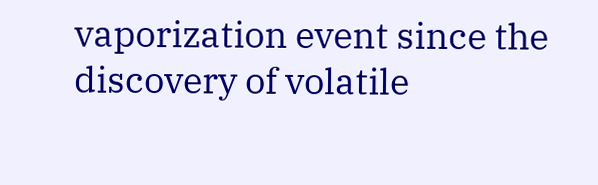vaporization event since the discovery of volatile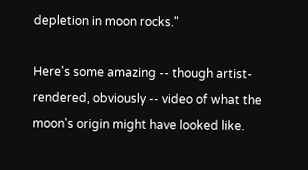depletion in moon rocks."

Here's some amazing -- though artist-rendered, obviously -- video of what the moon's origin might have looked like.